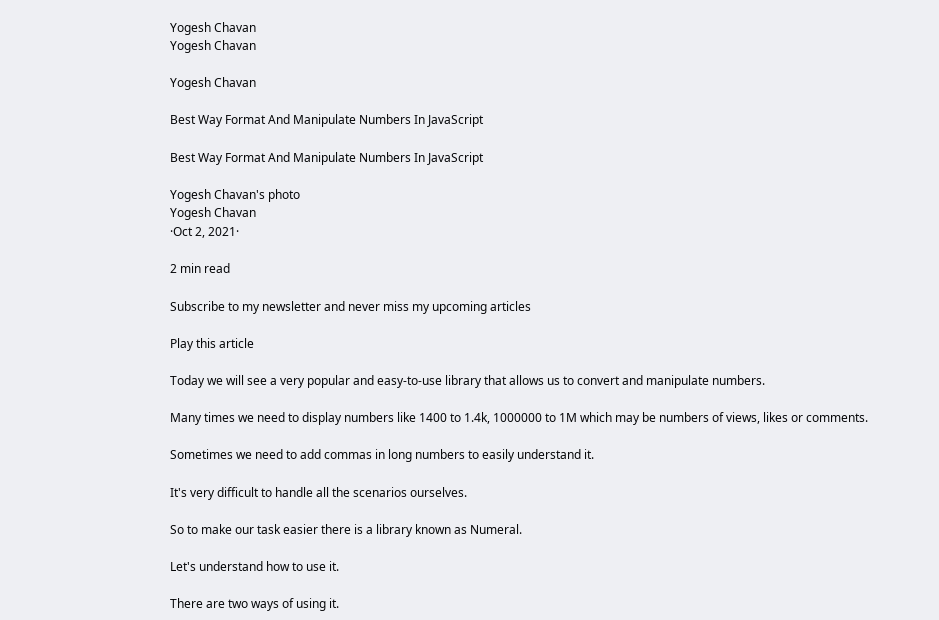Yogesh Chavan
Yogesh Chavan

Yogesh Chavan

Best Way Format And Manipulate Numbers In JavaScript

Best Way Format And Manipulate Numbers In JavaScript

Yogesh Chavan's photo
Yogesh Chavan
·Oct 2, 2021·

2 min read

Subscribe to my newsletter and never miss my upcoming articles

Play this article

Today we will see a very popular and easy-to-use library that allows us to convert and manipulate numbers.

Many times we need to display numbers like 1400 to 1.4k, 1000000 to 1M which may be numbers of views, likes or comments.

Sometimes we need to add commas in long numbers to easily understand it.

It's very difficult to handle all the scenarios ourselves.

So to make our task easier there is a library known as Numeral.

Let's understand how to use it.

There are two ways of using it.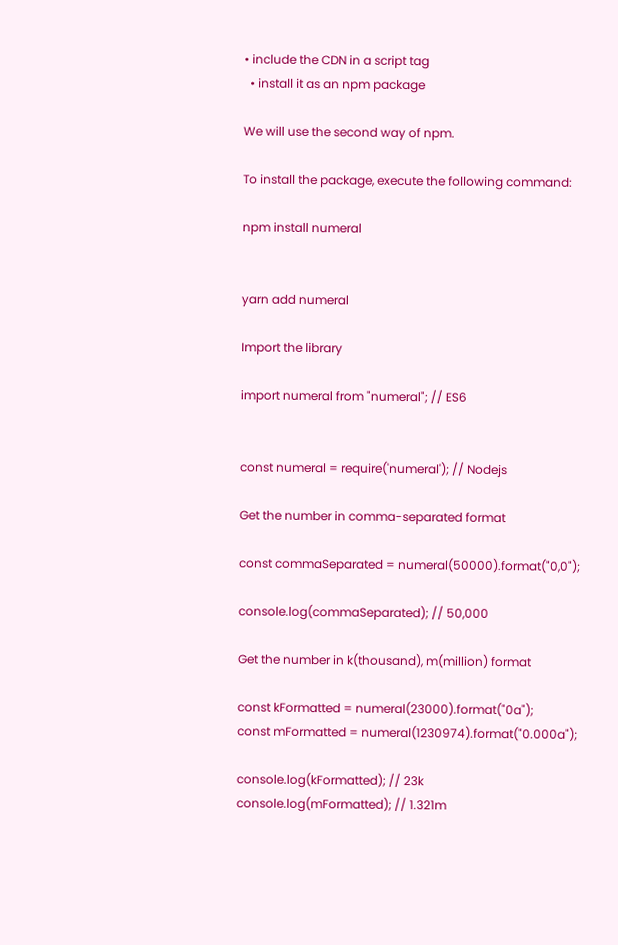• include the CDN in a script tag
  • install it as an npm package

We will use the second way of npm.

To install the package, execute the following command:

npm install numeral


yarn add numeral

Import the library

import numeral from "numeral"; // ES6


const numeral = require('numeral'); // Nodejs

Get the number in comma-separated format

const commaSeparated = numeral(50000).format("0,0");

console.log(commaSeparated); // 50,000

Get the number in k(thousand), m(million) format

const kFormatted = numeral(23000).format("0a");
const mFormatted = numeral(1230974).format("0.000a");

console.log(kFormatted); // 23k
console.log(mFormatted); // 1.321m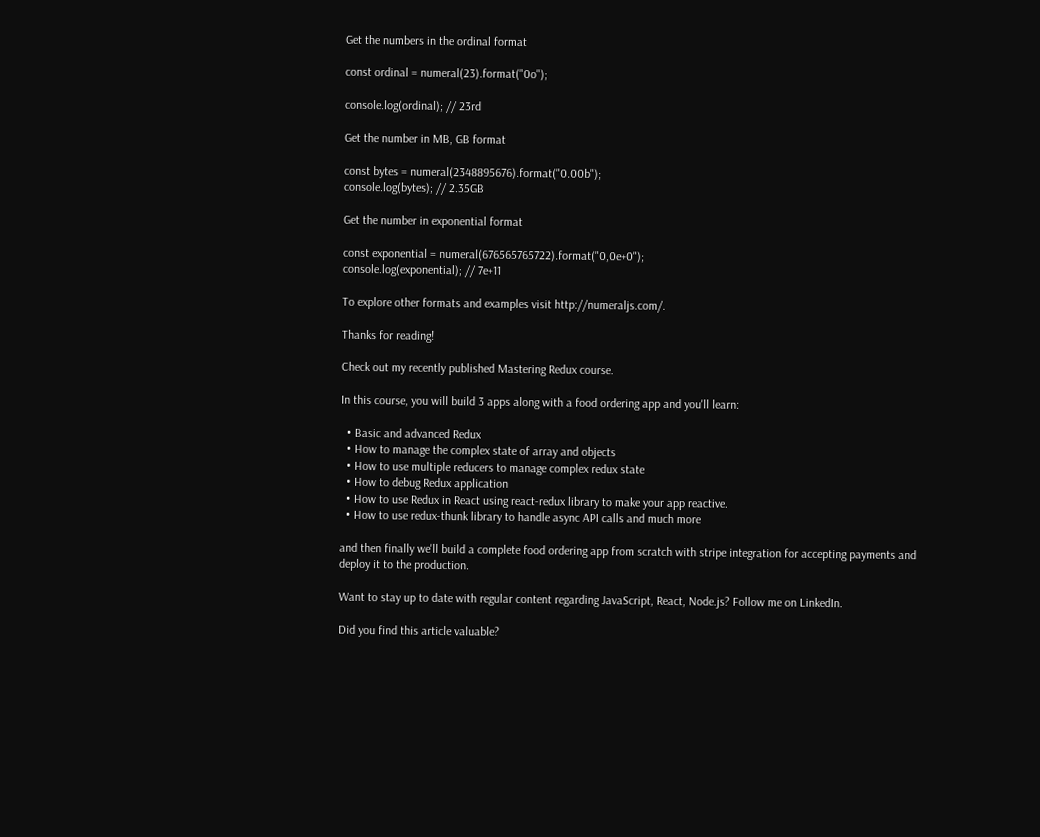Get the numbers in the ordinal format

const ordinal = numeral(23).format("0o");

console.log(ordinal); // 23rd

Get the number in MB, GB format

const bytes = numeral(2348895676).format("0.00b");
console.log(bytes); // 2.35GB

Get the number in exponential format

const exponential = numeral(676565765722).format("0,0e+0");
console.log(exponential); // 7e+11

To explore other formats and examples visit http://numeraljs.com/.

Thanks for reading!

Check out my recently published Mastering Redux course.

In this course, you will build 3 apps along with a food ordering app and you'll learn:

  • Basic and advanced Redux
  • How to manage the complex state of array and objects
  • How to use multiple reducers to manage complex redux state
  • How to debug Redux application
  • How to use Redux in React using react-redux library to make your app reactive.
  • How to use redux-thunk library to handle async API calls and much more

and then finally we'll build a complete food ordering app from scratch with stripe integration for accepting payments and deploy it to the production.

Want to stay up to date with regular content regarding JavaScript, React, Node.js? Follow me on LinkedIn.

Did you find this article valuable?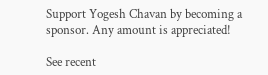Support Yogesh Chavan by becoming a sponsor. Any amount is appreciated!

See recent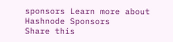sponsors Learn more about Hashnode Sponsors
Share this